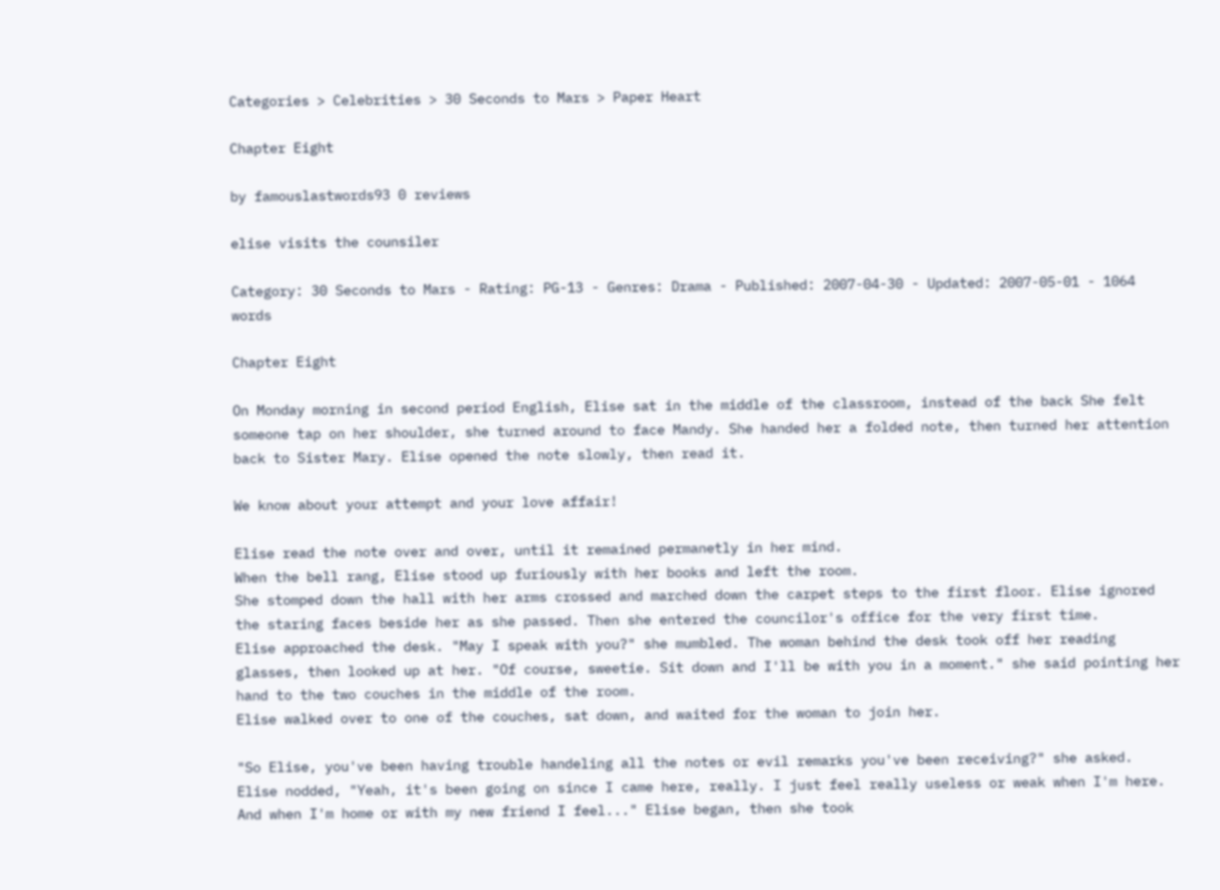Categories > Celebrities > 30 Seconds to Mars > Paper Heart

Chapter Eight

by famouslastwords93 0 reviews

elise visits the counsiler

Category: 30 Seconds to Mars - Rating: PG-13 - Genres: Drama - Published: 2007-04-30 - Updated: 2007-05-01 - 1064 words

Chapter Eight

On Monday morning in second period English, Elise sat in the middle of the classroom, instead of the back She felt someone tap on her shoulder, she turned around to face Mandy. She handed her a folded note, then turned her attention back to Sister Mary. Elise opened the note slowly, then read it.

We know about your attempt and your love affair!

Elise read the note over and over, until it remained permanetly in her mind.
When the bell rang, Elise stood up furiously with her books and left the room.
She stomped down the hall with her arms crossed and marched down the carpet steps to the first floor. Elise ignored the staring faces beside her as she passed. Then she entered the councilor's office for the very first time.
Elise approached the desk. "May I speak with you?" she mumbled. The woman behind the desk took off her reading glasses, then looked up at her. "Of course, sweetie. Sit down and I'll be with you in a moment." she said pointing her hand to the two couches in the middle of the room.
Elise walked over to one of the couches, sat down, and waited for the woman to join her.

"So Elise, you've been having trouble handeling all the notes or evil remarks you've been receiving?" she asked.
Elise nodded, "Yeah, it's been going on since I came here, really. I just feel really useless or weak when I'm here. And when I'm home or with my new friend I feel..." Elise began, then she took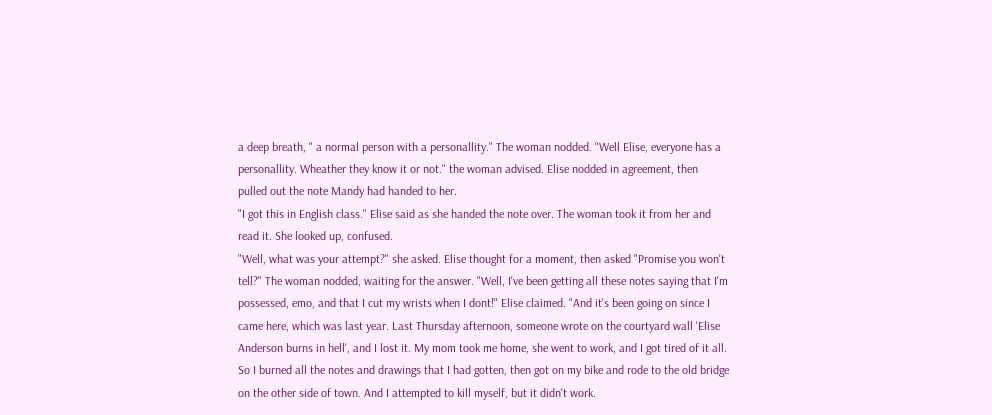a deep breath, " a normal person with a personallity." The woman nodded. "Well Elise, everyone has a personallity. Wheather they know it or not." the woman advised. Elise nodded in agreement, then pulled out the note Mandy had handed to her.
"I got this in English class." Elise said as she handed the note over. The woman took it from her and read it. She looked up, confused.
"Well, what was your attempt?" she asked. Elise thought for a moment, then asked "Promise you won't tell?" The woman nodded, waiting for the answer. "Well, I've been getting all these notes saying that I'm possessed, emo, and that I cut my wrists when I dont!" Elise claimed. "And it's been going on since I came here, which was last year. Last Thursday afternoon, someone wrote on the courtyard wall 'Elise Anderson burns in hell', and I lost it. My mom took me home, she went to work, and I got tired of it all. So I burned all the notes and drawings that I had gotten, then got on my bike and rode to the old bridge on the other side of town. And I attempted to kill myself, but it didn't work.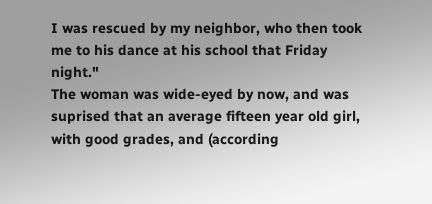I was rescued by my neighbor, who then took me to his dance at his school that Friday night."
The woman was wide-eyed by now, and was suprised that an average fifteen year old girl, with good grades, and (according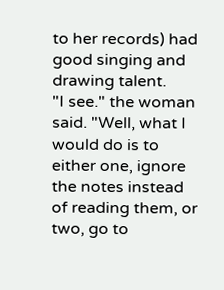to her records) had good singing and drawing talent.
"I see." the woman said. "Well, what I would do is to either one, ignore the notes instead of reading them, or two, go to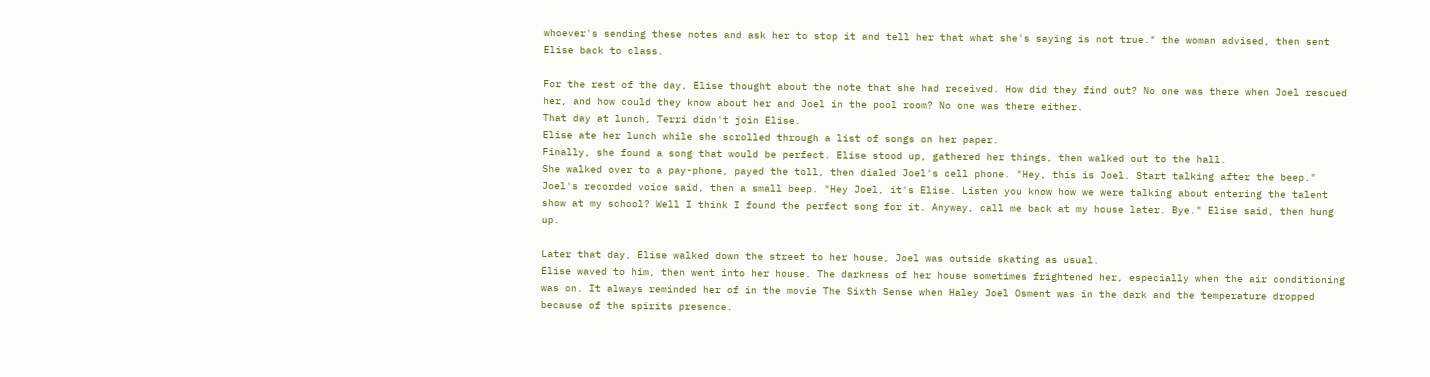whoever's sending these notes and ask her to stop it and tell her that what she's saying is not true." the woman advised, then sent Elise back to class.

For the rest of the day, Elise thought about the note that she had received. How did they find out? No one was there when Joel rescued her, and how could they know about her and Joel in the pool room? No one was there either.
That day at lunch, Terri didn't join Elise.
Elise ate her lunch while she scrolled through a list of songs on her paper.
Finally, she found a song that would be perfect. Elise stood up, gathered her things, then walked out to the hall.
She walked over to a pay-phone, payed the toll, then dialed Joel's cell phone. "Hey, this is Joel. Start talking after the beep." Joel's recorded voice said, then a small beep. "Hey Joel, it's Elise. Listen you know how we were talking about entering the talent show at my school? Well I think I found the perfect song for it. Anyway, call me back at my house later. Bye." Elise said, then hung up.

Later that day, Elise walked down the street to her house, Joel was outside skating as usual.
Elise waved to him, then went into her house. The darkness of her house sometimes frightened her, especially when the air conditioning was on. It always reminded her of in the movie The Sixth Sense when Haley Joel Osment was in the dark and the temperature dropped because of the spirits presence.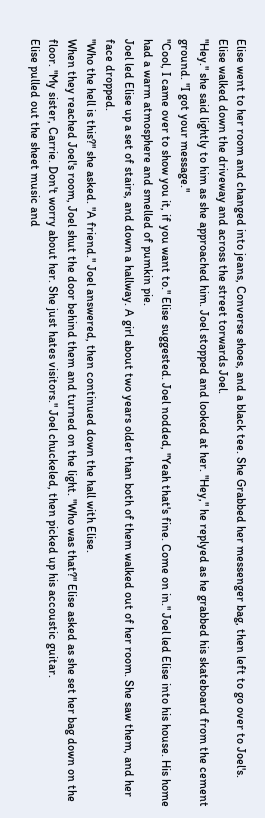Elise went to her room and changed into jeans, Converse shoes, and a black tee. She Grabbed her messenger bag, then left to go over to Joel's.
Elise walked down the driveway and across the street torwards Joel.
"Hey." she said lightly to him as she approached him. Joel stopped and looked at her. "Hey," he replyed as he grabbed his skateboard from the cement ground. "I got your message."
"Cool, I came over to show you it, if you want to." Elise suggested. Joel nodded, "Yeah that's fine. Come on in." Joel led Elise into his house. His home had a warm atmosphere and smelled of pumkin pie.
Joel led Elise up a set of stairs, and down a hallway. A girl about two years older than both of them walked out of her room. She saw them, and her face dropped.
"Who the hell is this?" she asked. "A friend." Joel answered, then continued down the hall with Elise.
When they reached Joel's room, Joel shut the door behind them and turned on the light. "Who was that?" Elise asked as she set her bag down on the floor. "My sister, Carrie. Don't worry about her. She just hates visitors." Joel chuckeled, then picked up his accoustic guitar.
Elise pulled out the sheet music and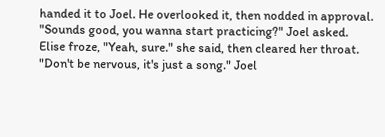handed it to Joel. He overlooked it, then nodded in approval. "Sounds good, you wanna start practicing?" Joel asked.
Elise froze, "Yeah, sure." she said, then cleared her throat.
"Don't be nervous, it's just a song." Joel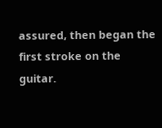assured, then began the first stroke on the guitar.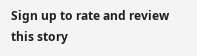Sign up to rate and review this story